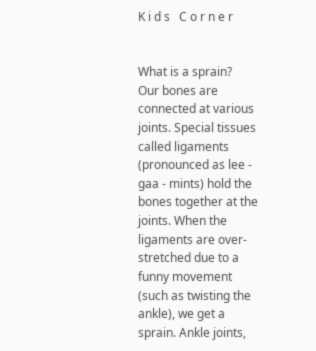K i d s   C o r n e r


What is a sprain?
Our bones are connected at various joints. Special tissues called ligaments (pronounced as lee - gaa - mints) hold the bones together at the joints. When the ligaments are over-stretched due to a funny movement (such as twisting the ankle), we get a sprain. Ankle joints,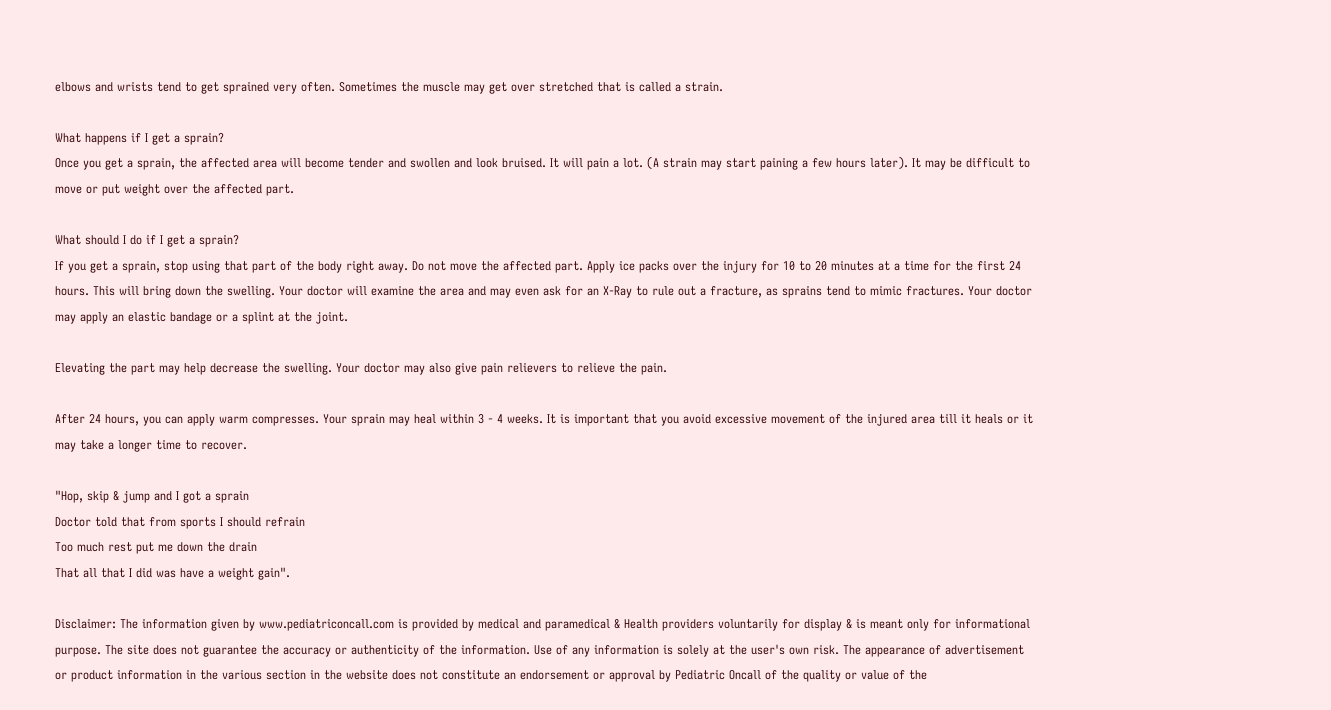elbows and wrists tend to get sprained very often. Sometimes the muscle may get over stretched that is called a strain.

What happens if I get a sprain?
Once you get a sprain, the affected area will become tender and swollen and look bruised. It will pain a lot. (A strain may start paining a few hours later). It may be difficult to move or put weight over the affected part.

What should I do if I get a sprain?
If you get a sprain, stop using that part of the body right away. Do not move the affected part. Apply ice packs over the injury for 10 to 20 minutes at a time for the first 24 hours. This will bring down the swelling. Your doctor will examine the area and may even ask for an X-Ray to rule out a fracture, as sprains tend to mimic fractures. Your doctor may apply an elastic bandage or a splint at the joint.

Elevating the part may help decrease the swelling. Your doctor may also give pain relievers to relieve the pain.

After 24 hours, you can apply warm compresses. Your sprain may heal within 3 - 4 weeks. It is important that you avoid excessive movement of the injured area till it heals or it may take a longer time to recover.

"Hop, skip & jump and I got a sprain
Doctor told that from sports I should refrain
Too much rest put me down the drain
That all that I did was have a weight gain".

Disclaimer: The information given by www.pediatriconcall.com is provided by medical and paramedical & Health providers voluntarily for display & is meant only for informational purpose. The site does not guarantee the accuracy or authenticity of the information. Use of any information is solely at the user's own risk. The appearance of advertisement or product information in the various section in the website does not constitute an endorsement or approval by Pediatric Oncall of the quality or value of the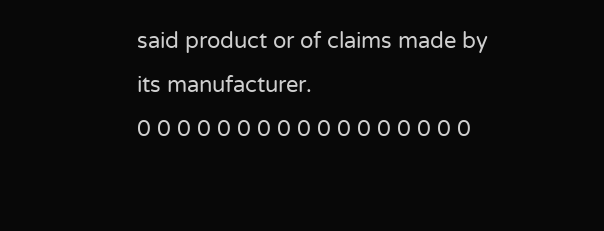said product or of claims made by its manufacturer.
0 0 0 0 0 0 0 0 0 0 0 0 0 0 0 0 0